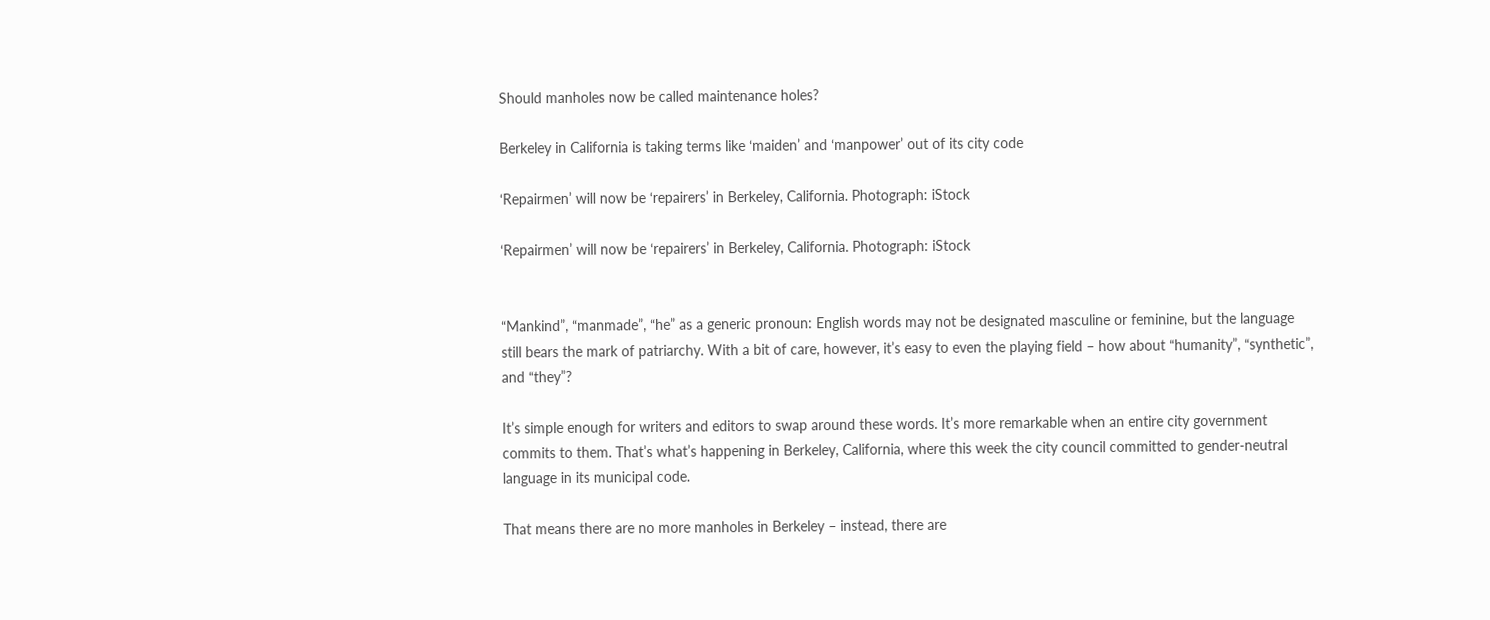Should manholes now be called maintenance holes?

Berkeley in California is taking terms like ‘maiden’ and ‘manpower’ out of its city code

‘Repairmen’ will now be ‘repairers’ in Berkeley, California. Photograph: iStock

‘Repairmen’ will now be ‘repairers’ in Berkeley, California. Photograph: iStock


“Mankind”, “manmade”, “he” as a generic pronoun: English words may not be designated masculine or feminine, but the language still bears the mark of patriarchy. With a bit of care, however, it’s easy to even the playing field – how about “humanity”, “synthetic”, and “they”?

It’s simple enough for writers and editors to swap around these words. It’s more remarkable when an entire city government commits to them. That’s what’s happening in Berkeley, California, where this week the city council committed to gender-neutral language in its municipal code.

That means there are no more manholes in Berkeley – instead, there are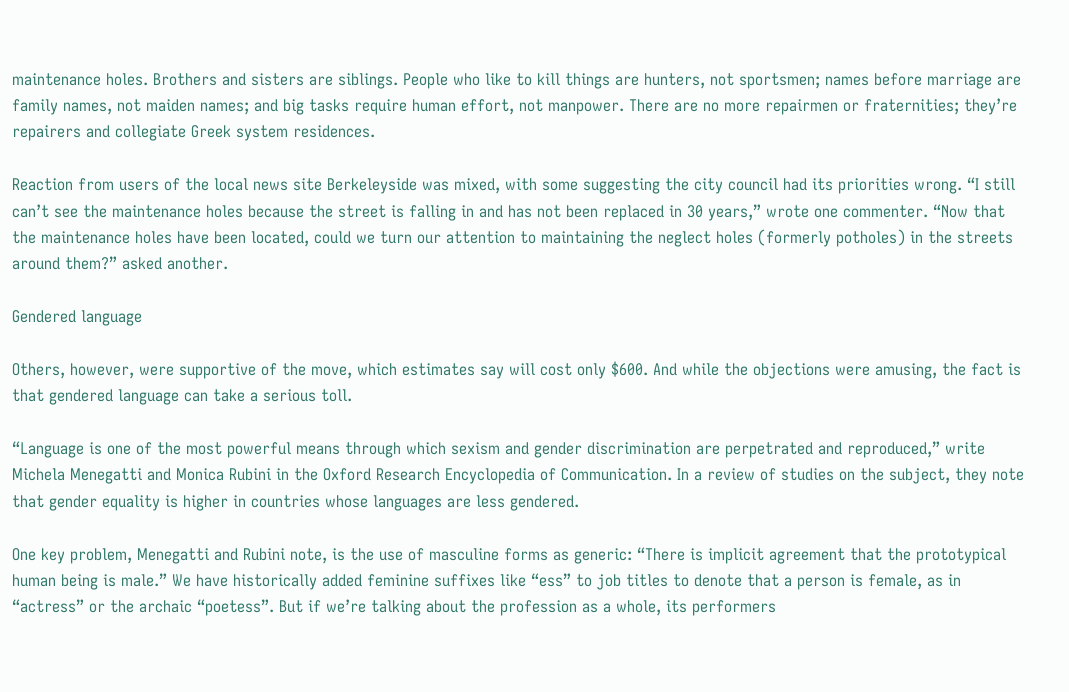maintenance holes. Brothers and sisters are siblings. People who like to kill things are hunters, not sportsmen; names before marriage are family names, not maiden names; and big tasks require human effort, not manpower. There are no more repairmen or fraternities; they’re repairers and collegiate Greek system residences.

Reaction from users of the local news site Berkeleyside was mixed, with some suggesting the city council had its priorities wrong. “I still can’t see the maintenance holes because the street is falling in and has not been replaced in 30 years,” wrote one commenter. “Now that the maintenance holes have been located, could we turn our attention to maintaining the neglect holes (formerly potholes) in the streets around them?” asked another.

Gendered language

Others, however, were supportive of the move, which estimates say will cost only $600. And while the objections were amusing, the fact is that gendered language can take a serious toll.

“Language is one of the most powerful means through which sexism and gender discrimination are perpetrated and reproduced,” write Michela Menegatti and Monica Rubini in the Oxford Research Encyclopedia of Communication. In a review of studies on the subject, they note that gender equality is higher in countries whose languages are less gendered.

One key problem, Menegatti and Rubini note, is the use of masculine forms as generic: “There is implicit agreement that the prototypical human being is male.” We have historically added feminine suffixes like “ess” to job titles to denote that a person is female, as in “actress” or the archaic “poetess”. But if we’re talking about the profession as a whole, its performers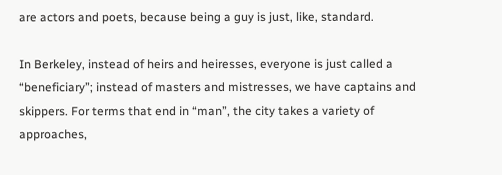are actors and poets, because being a guy is just, like, standard.

In Berkeley, instead of heirs and heiresses, everyone is just called a “beneficiary”; instead of masters and mistresses, we have captains and skippers. For terms that end in “man”, the city takes a variety of approaches,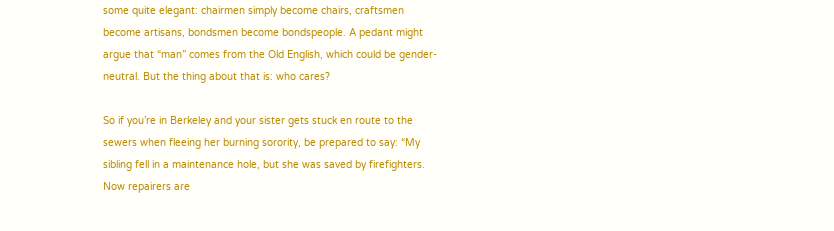some quite elegant: chairmen simply become chairs, craftsmen become artisans, bondsmen become bondspeople. A pedant might argue that “man” comes from the Old English, which could be gender-neutral. But the thing about that is: who cares?

So if you’re in Berkeley and your sister gets stuck en route to the sewers when fleeing her burning sorority, be prepared to say: “My sibling fell in a maintenance hole, but she was saved by firefighters. Now repairers are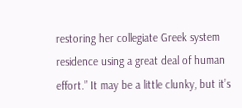restoring her collegiate Greek system residence using a great deal of human effort.” It may be a little clunky, but it’s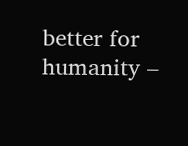better for humanity –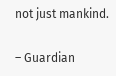not just mankind.

– Guardian